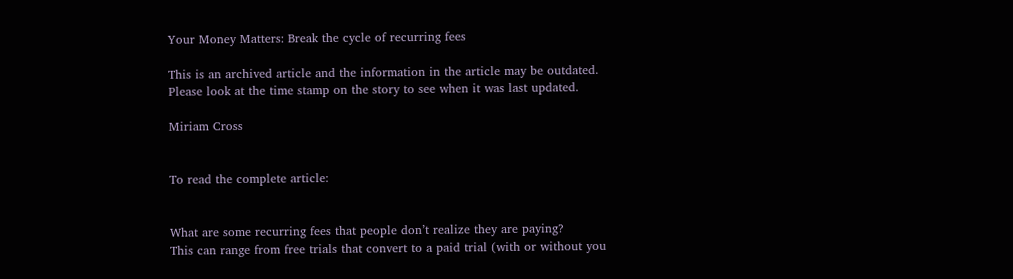Your Money Matters: Break the cycle of recurring fees

This is an archived article and the information in the article may be outdated. Please look at the time stamp on the story to see when it was last updated.

Miriam Cross


To read the complete article:


What are some recurring fees that people don’t realize they are paying?
This can range from free trials that convert to a paid trial (with or without you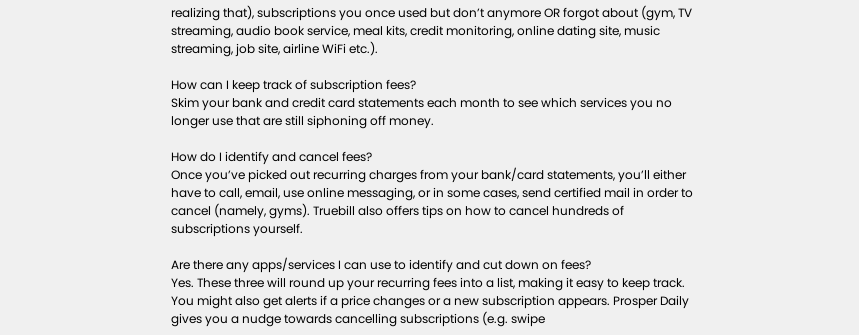realizing that), subscriptions you once used but don’t anymore OR forgot about (gym, TV streaming, audio book service, meal kits, credit monitoring, online dating site, music streaming, job site, airline WiFi etc.).

How can I keep track of subscription fees?
Skim your bank and credit card statements each month to see which services you no longer use that are still siphoning off money.

How do I identify and cancel fees?
Once you’ve picked out recurring charges from your bank/card statements, you’ll either have to call, email, use online messaging, or in some cases, send certified mail in order to cancel (namely, gyms). Truebill also offers tips on how to cancel hundreds of subscriptions yourself.

Are there any apps/services I can use to identify and cut down on fees?
Yes. These three will round up your recurring fees into a list, making it easy to keep track. You might also get alerts if a price changes or a new subscription appears. Prosper Daily gives you a nudge towards cancelling subscriptions (e.g. swipe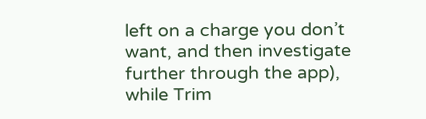left on a charge you don’t want, and then investigate further through the app), while Trim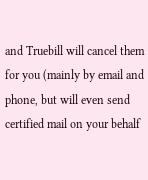and Truebill will cancel them for you (mainly by email and phone, but will even send certified mail on your behalf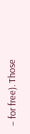– for free). Those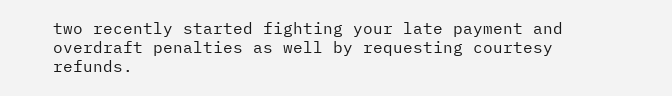two recently started fighting your late payment and overdraft penalties as well by requesting courtesy refunds.